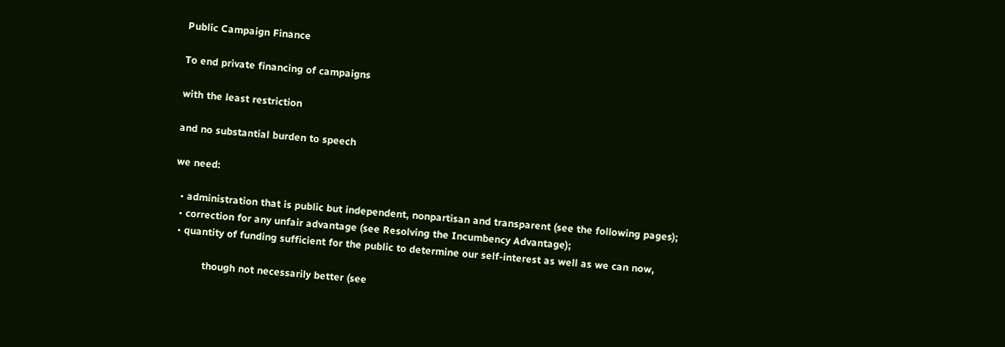Public Campaign Finance

To end private financing of campaigns

with the least restriction

and no substantial burden to speech

we need:

  • administration that is public but independent, nonpartisan and transparent (see the following pages);
  • correction for any unfair advantage (see Resolving the Incumbency Advantage);
  • quantity of funding sufficient for the public to determine our self-interest as well as we can now,

           though not necessarily better (see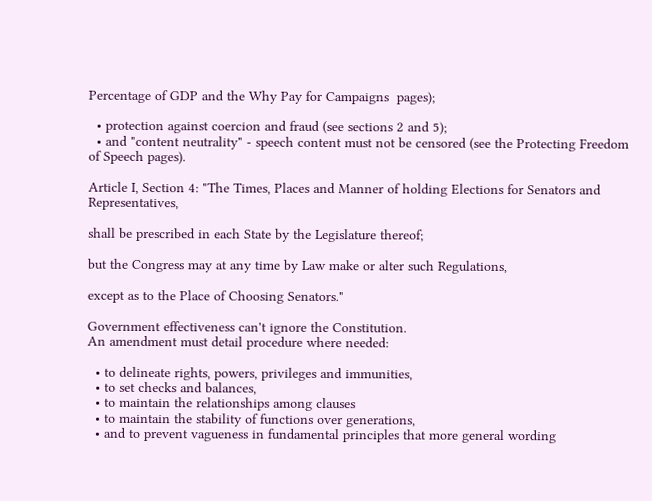Percentage of GDP and the Why Pay for Campaigns  pages);

  • protection against coercion and fraud (see sections 2 and 5);
  • and "content neutrality" - speech content must not be censored (see the Protecting Freedom of Speech pages).

Article I, Section 4: "The Times, Places and Manner of holding Elections for Senators and Representatives,

shall be prescribed in each State by the Legislature thereof;

but the Congress may at any time by Law make or alter such Regulations,

except as to the Place of Choosing Senators."

Government effectiveness can't ignore the Constitution.
An amendment must detail procedure where needed:

  • to delineate rights, powers, privileges and immunities,
  • to set checks and balances,
  • to maintain the relationships among clauses
  • to maintain the stability of functions over generations,
  • and to prevent vagueness in fundamental principles that more general wording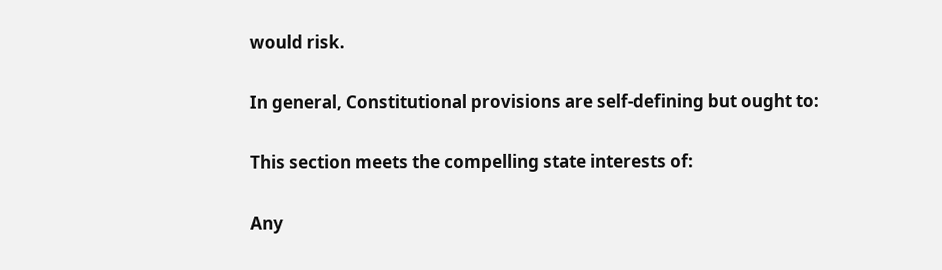would risk.

In general, Constitutional provisions are self-defining but ought to:

This section meets the compelling state interests of:

Any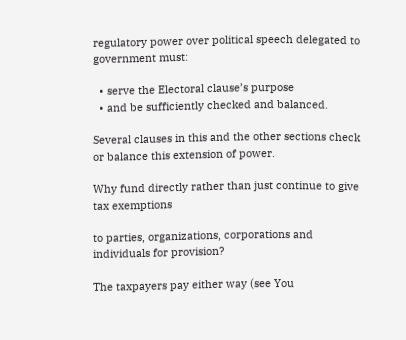regulatory power over political speech delegated to government must:

  • serve the Electoral clause’s purpose
  • and be sufficiently checked and balanced.

Several clauses in this and the other sections check or balance this extension of power.

Why fund directly rather than just continue to give tax exemptions

to parties, organizations, corporations and individuals for provision?

The taxpayers pay either way (see You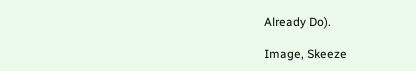Already Do).

Image, Skeeze